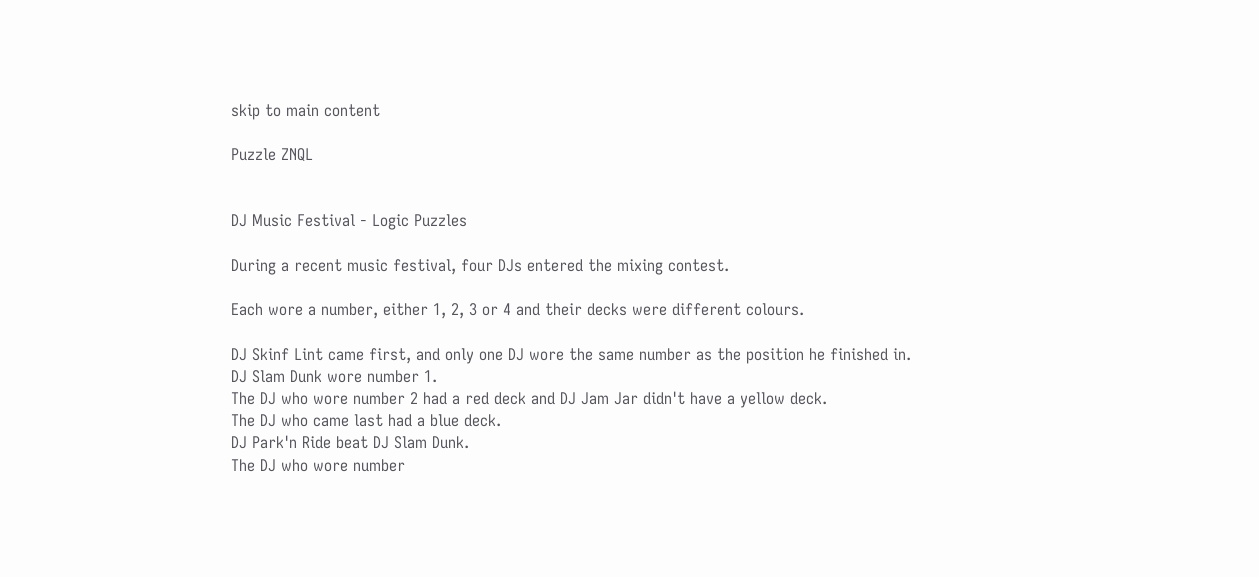skip to main content

Puzzle ZNQL


DJ Music Festival - Logic Puzzles

During a recent music festival, four DJs entered the mixing contest.

Each wore a number, either 1, 2, 3 or 4 and their decks were different colours.

DJ Skinf Lint came first, and only one DJ wore the same number as the position he finished in.
DJ Slam Dunk wore number 1.
The DJ who wore number 2 had a red deck and DJ Jam Jar didn't have a yellow deck.
The DJ who came last had a blue deck.
DJ Park'n Ride beat DJ Slam Dunk.
The DJ who wore number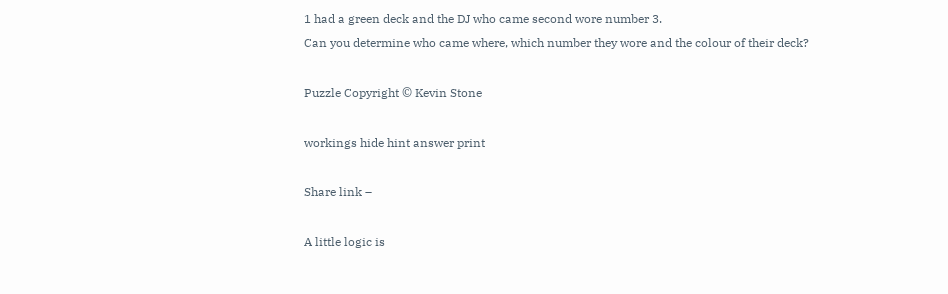1 had a green deck and the DJ who came second wore number 3.
Can you determine who came where, which number they wore and the colour of their deck?

Puzzle Copyright © Kevin Stone

workings hide hint answer print

Share link –

A little logic is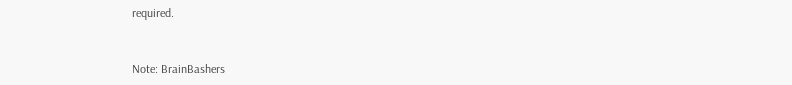required.


Note: BrainBashers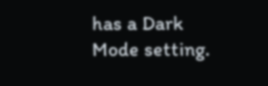has a Dark Mode setting.